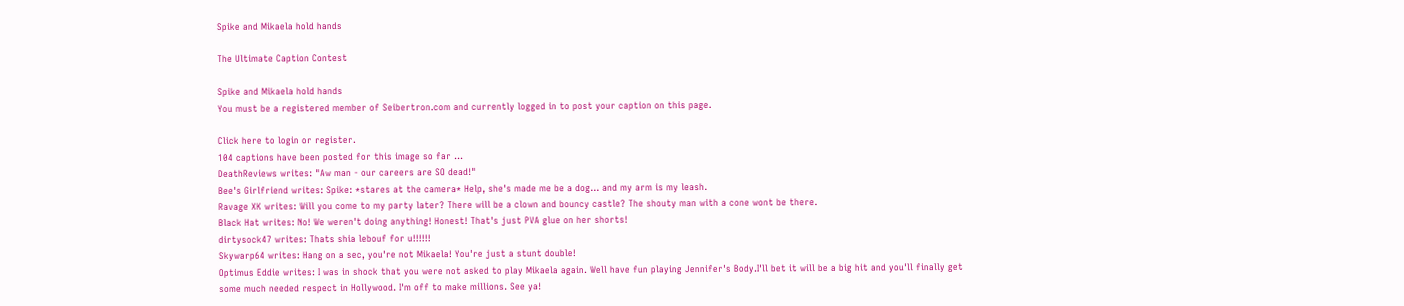Spike and Mikaela hold hands

The Ultimate Caption Contest

Spike and Mikaela hold hands
You must be a registered member of Seibertron.com and currently logged in to post your caption on this page.

Click here to login or register.
104 captions have been posted for this image so far ...
DeathReviews writes: "Aw man - our careers are SO dead!"
Bee's Girlfriend writes: Spike: *stares at the camera* Help, she's made me be a dog... and my arm is my leash.
Ravage XK writes: Will you come to my party later? There will be a clown and bouncy castle? The shouty man with a cone wont be there.
Black Hat writes: No! We weren't doing anything! Honest! That's just PVA glue on her shorts!
dirtysock47 writes: Thats shia lebouf for u!!!!!!
Skywarp64 writes: Hang on a sec, you're not Mikaela! You're just a stunt double!
Optimus Eddie writes: I was in shock that you were not asked to play Mikaela again. Well have fun playing Jennifer's Body.I'll bet it will be a big hit and you'll finally get some much needed respect in Hollywood. I'm off to make millions. See ya!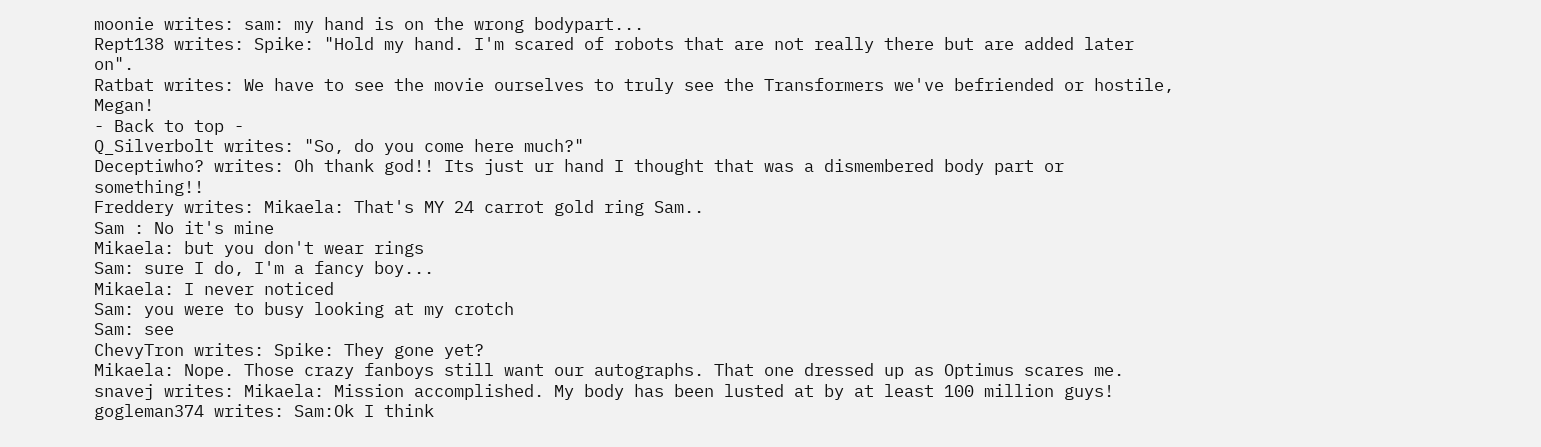moonie writes: sam: my hand is on the wrong bodypart...
Rept138 writes: Spike: "Hold my hand. I'm scared of robots that are not really there but are added later on".
Ratbat writes: We have to see the movie ourselves to truly see the Transformers we've befriended or hostile, Megan!
- Back to top -
Q_Silverbolt writes: "So, do you come here much?"
Deceptiwho? writes: Oh thank god!! Its just ur hand I thought that was a dismembered body part or something!!
Freddery writes: Mikaela: That's MY 24 carrot gold ring Sam..
Sam : No it's mine
Mikaela: but you don't wear rings
Sam: sure I do, I'm a fancy boy...
Mikaela: I never noticed
Sam: you were to busy looking at my crotch
Sam: see
ChevyTron writes: Spike: They gone yet?
Mikaela: Nope. Those crazy fanboys still want our autographs. That one dressed up as Optimus scares me.
snavej writes: Mikaela: Mission accomplished. My body has been lusted at by at least 100 million guys!
gogleman374 writes: Sam:Ok I think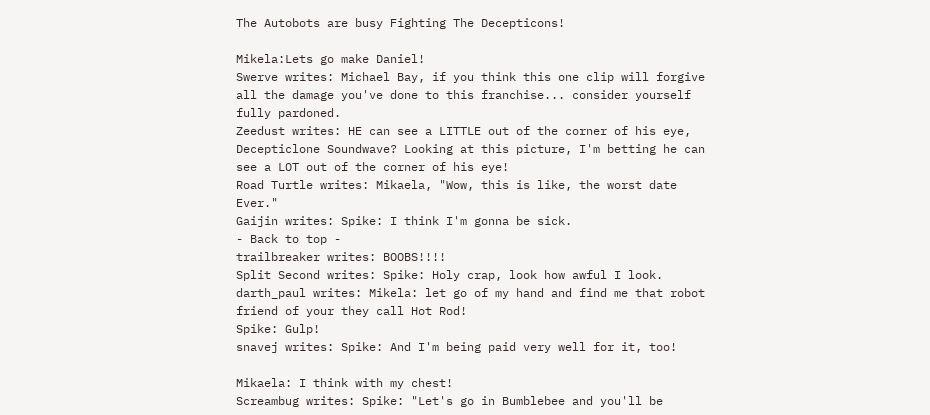The Autobots are busy Fighting The Decepticons!

Mikela:Lets go make Daniel!
Swerve writes: Michael Bay, if you think this one clip will forgive all the damage you've done to this franchise... consider yourself fully pardoned.
Zeedust writes: HE can see a LITTLE out of the corner of his eye, Decepticlone Soundwave? Looking at this picture, I'm betting he can see a LOT out of the corner of his eye!
Road Turtle writes: Mikaela, "Wow, this is like, the worst date Ever."
Gaijin writes: Spike: I think I'm gonna be sick.
- Back to top -
trailbreaker writes: BOOBS!!!!
Split Second writes: Spike: Holy crap, look how awful I look.
darth_paul writes: Mikela: let go of my hand and find me that robot friend of your they call Hot Rod!
Spike: Gulp!
snavej writes: Spike: And I'm being paid very well for it, too!

Mikaela: I think with my chest!
Screambug writes: Spike: "Let's go in Bumblebee and you'll be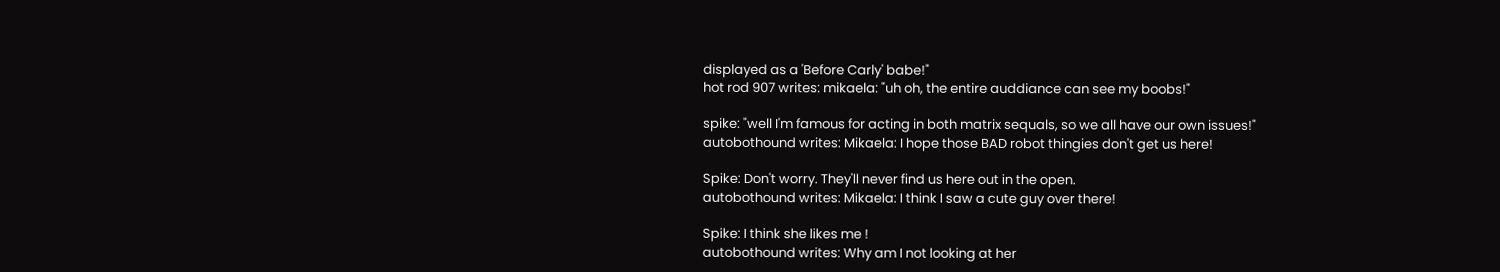displayed as a 'Before Carly' babe!"
hot rod 907 writes: mikaela: "uh oh, the entire auddiance can see my boobs!"

spike: "well I'm famous for acting in both matrix sequals, so we all have our own issues!"
autobothound writes: Mikaela: I hope those BAD robot thingies don't get us here!

Spike: Don't worry. They'll never find us here out in the open.
autobothound writes: Mikaela: I think I saw a cute guy over there!

Spike: I think she likes me !
autobothound writes: Why am I not looking at her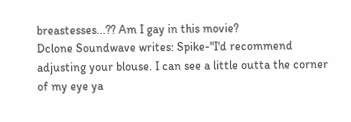breastesses...?? Am I gay in this movie?
Dclone Soundwave writes: Spike-"I'd recommend adjusting your blouse. I can see a little outta the corner of my eye ya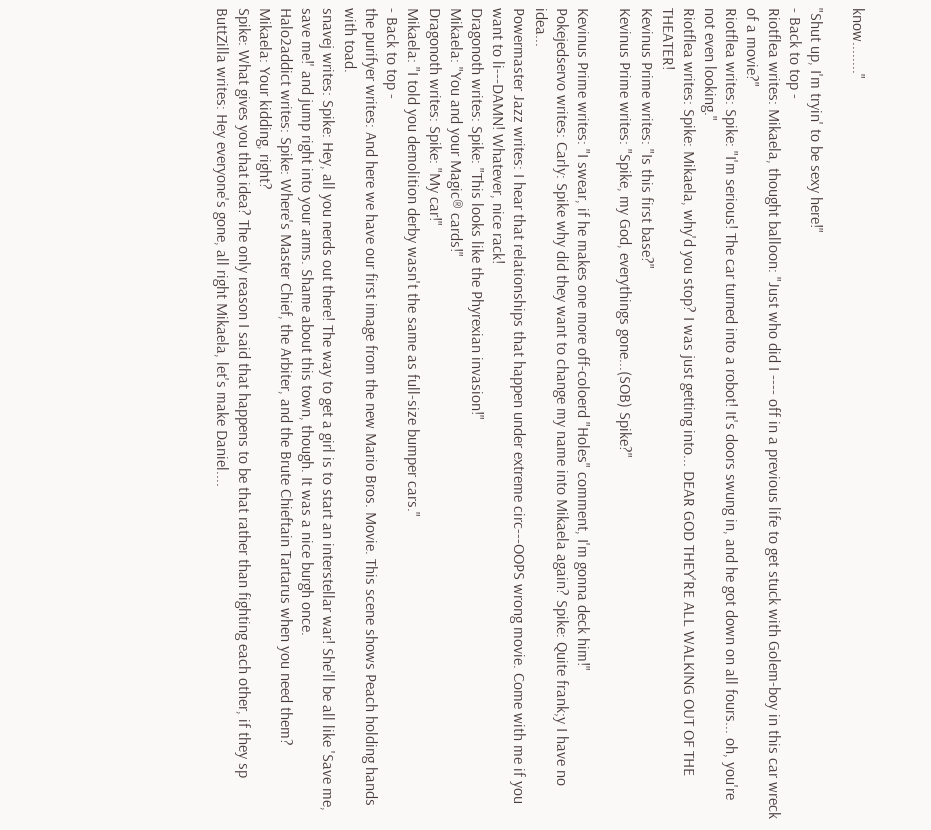know........"

"Shut up, I'm tryin' to be sexy here!"
- Back to top -
Riotflea writes: Mikaela, thought balloon: "Just who did I ---- off in a previous life to get stuck with Golem-boy in this car wreck of a movie?"
Riotflea writes: Spike: "I'm serious! The car turned into a robot! It's doors swung in, and he got down on all fours... oh, you're not even looking."
Riotflea writes: Spike: Mikaela, why'd you stop? I was just getting into... DEAR GOD THEY'RE ALL WALKING OUT OF THE THEATER!
Kevinus Prime writes: "Is this first base?"
Kevinus Prime writes: "Spike, my God, everythings gone...(SOB) Spike?"

Kevinus Prime writes: "I swear, if he makes one more off-coloerd "Holes" comment, I'm gonna deck him!"
Pokejedservo writes: Carly: Spike why did they want to change my name into Mikaela again? Spike: Quite frank;y I have no idea...
Powermaster Jazz writes: I hear that relationships that happen under extreme circ---OOPS wrong movie. Come with me if you want to li---DAMN! Whatever, nice rack!
Dragonoth writes: Spike: "This looks like the Phyrexian invasion!"
Mikaela: "You and your Magic® cards!"
Dragonoth writes: Spike: "My car!"
Mikaela: "I told you demolition derby wasn't the same as full-size bumper cars."
- Back to top -
the purifyer writes: And here we have our first image from the new Mario Bros. Movie. This scene shows Peach holding hands with toad.
snavej writes: Spike: Hey, all you nerds out there! The way to get a girl is to start an interstellar war! She'll be all like 'Save me, save me!' and jump right into your arms. Shame about this town, though. It was a nice burgh once.
Halo2addict writes: Spike: Where's Master Chief, the Arbiter, and the Brute Chieftain Tartarus when you need them?
Mikaela: Your kidding, right?
Spike: What gives you that idea? The only reason I said that happens to be that rather than fighting each other, if they sp
ButtZilla writes: Hey everyone's gone, all right Mikaela, let's make Daniel....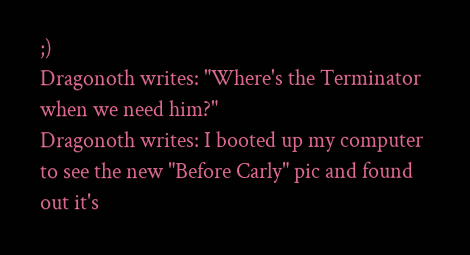;)
Dragonoth writes: "Where's the Terminator when we need him?"
Dragonoth writes: I booted up my computer to see the new "Before Carly" pic and found out it's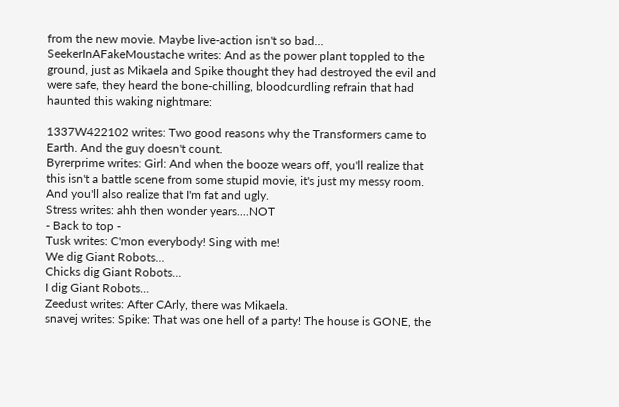from the new movie. Maybe live-action isn't so bad…
SeekerInAFakeMoustache writes: And as the power plant toppled to the ground, just as Mikaela and Spike thought they had destroyed the evil and were safe, they heard the bone-chilling, bloodcurdling refrain that had haunted this waking nightmare:

1337W422102 writes: Two good reasons why the Transformers came to Earth. And the guy doesn't count.
Byrerprime writes: Girl: And when the booze wears off, you'll realize that this isn't a battle scene from some stupid movie, it's just my messy room. And you'll also realize that I'm fat and ugly.
Stress writes: ahh then wonder years....NOT
- Back to top -
Tusk writes: C'mon everybody! Sing with me!
We dig Giant Robots...
Chicks dig Giant Robots...
I dig Giant Robots...
Zeedust writes: After CArly, there was Mikaela.
snavej writes: Spike: That was one hell of a party! The house is GONE, the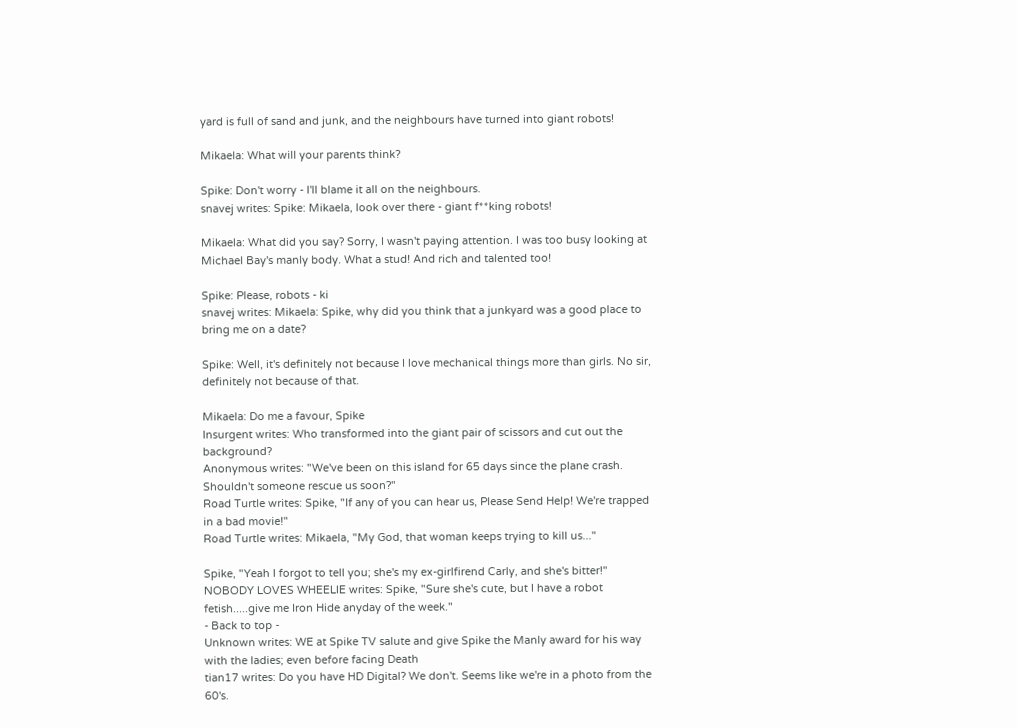yard is full of sand and junk, and the neighbours have turned into giant robots!

Mikaela: What will your parents think?

Spike: Don't worry - I'll blame it all on the neighbours.
snavej writes: Spike: Mikaela, look over there - giant f**king robots!

Mikaela: What did you say? Sorry, I wasn't paying attention. I was too busy looking at Michael Bay's manly body. What a stud! And rich and talented too!

Spike: Please, robots - ki
snavej writes: Mikaela: Spike, why did you think that a junkyard was a good place to bring me on a date?

Spike: Well, it's definitely not because I love mechanical things more than girls. No sir, definitely not because of that.

Mikaela: Do me a favour, Spike
Insurgent writes: Who transformed into the giant pair of scissors and cut out the background?
Anonymous writes: "We've been on this island for 65 days since the plane crash. Shouldn't someone rescue us soon?"
Road Turtle writes: Spike, "If any of you can hear us, Please Send Help! We're trapped in a bad movie!"
Road Turtle writes: Mikaela, "My God, that woman keeps trying to kill us..."

Spike, "Yeah I forgot to tell you; she's my ex-girlfirend Carly, and she's bitter!"
NOBODY LOVES WHEELIE writes: Spike, "Sure she's cute, but I have a robot fetish.....give me Iron Hide anyday of the week."
- Back to top -
Unknown writes: WE at Spike TV salute and give Spike the Manly award for his way with the ladies; even before facing Death
tian17 writes: Do you have HD Digital? We don't. Seems like we're in a photo from the 60's.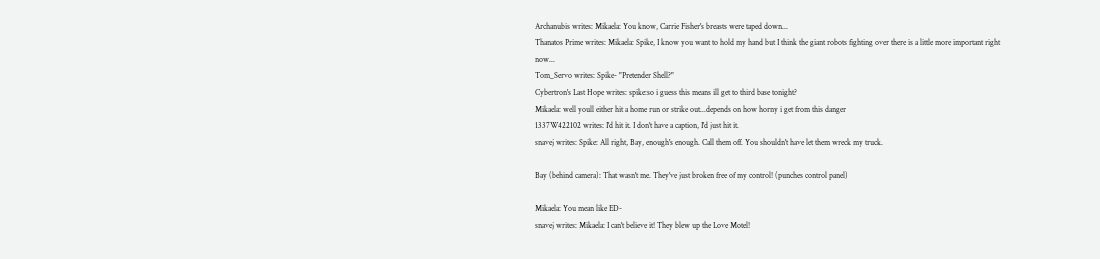Archanubis writes: Mikaela: You know, Carrie Fisher's breasts were taped down...
Thanatos Prime writes: Mikaela: Spike, I know you want to hold my hand but I think the giant robots fighting over there is a little more important right now...
Tom_Servo writes: Spike- "Pretender Shell?"
Cybertron's Last Hope writes: spike:so i guess this means ill get to third base tonight?
Mikaela: well youll either hit a home run or strike out...depends on how horny i get from this danger
1337W422102 writes: I'd hit it. I don't have a caption, I'd just hit it.
snavej writes: Spike: All right, Bay, enough's enough. Call them off. You shouldn't have let them wreck my truck.

Bay (behind camera): That wasn't me. They've just broken free of my control! (punches control panel)

Mikaela: You mean like ED-
snavej writes: Mikaela: I can't believe it! They blew up the Love Motel!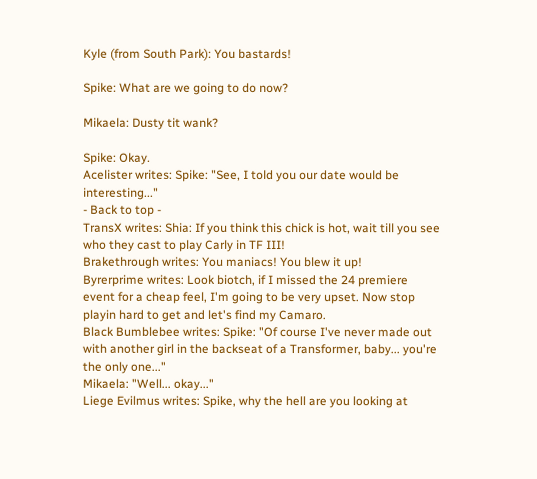Kyle (from South Park): You bastards!

Spike: What are we going to do now?

Mikaela: Dusty tit wank?

Spike: Okay.
Acelister writes: Spike: "See, I told you our date would be interesting..."
- Back to top -
TransX writes: Shia: If you think this chick is hot, wait till you see who they cast to play Carly in TF III!
Brakethrough writes: You maniacs! You blew it up!
Byrerprime writes: Look biotch, if I missed the 24 premiere event for a cheap feel, I'm going to be very upset. Now stop playin hard to get and let's find my Camaro.
Black Bumblebee writes: Spike: "Of course I've never made out with another girl in the backseat of a Transformer, baby... you're the only one..."
Mikaela: "Well... okay..."
Liege Evilmus writes: Spike, why the hell are you looking at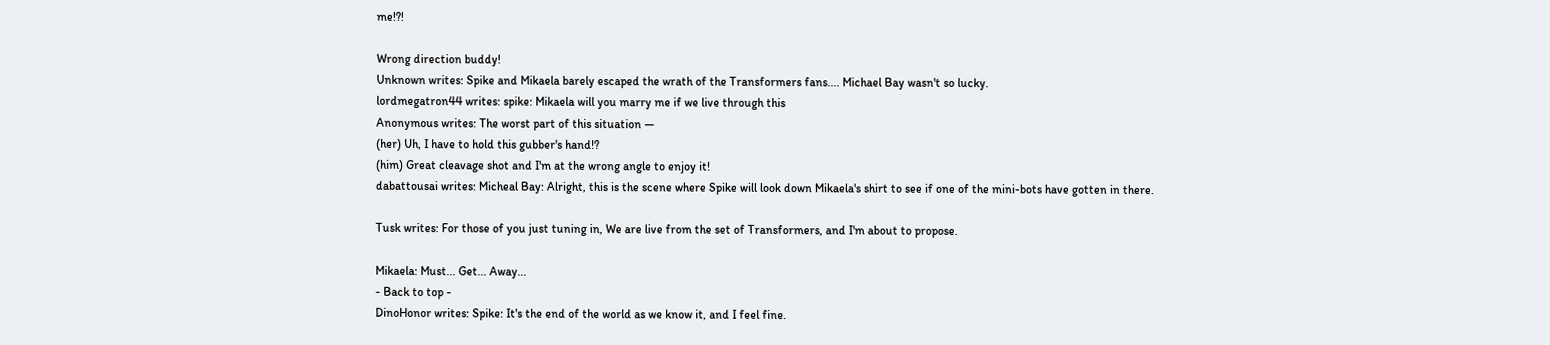me!?!

Wrong direction buddy!
Unknown writes: Spike and Mikaela barely escaped the wrath of the Transformers fans.... Michael Bay wasn't so lucky.
lordmegatron44 writes: spike: Mikaela will you marry me if we live through this
Anonymous writes: The worst part of this situation —
(her) Uh, I have to hold this gubber's hand!?
(him) Great cleavage shot and I'm at the wrong angle to enjoy it!
dabattousai writes: Micheal Bay: Alright, this is the scene where Spike will look down Mikaela's shirt to see if one of the mini-bots have gotten in there.

Tusk writes: For those of you just tuning in, We are live from the set of Transformers, and I'm about to propose.

Mikaela: Must... Get... Away...
- Back to top -
DinoHonor writes: Spike: It's the end of the world as we know it, and I feel fine.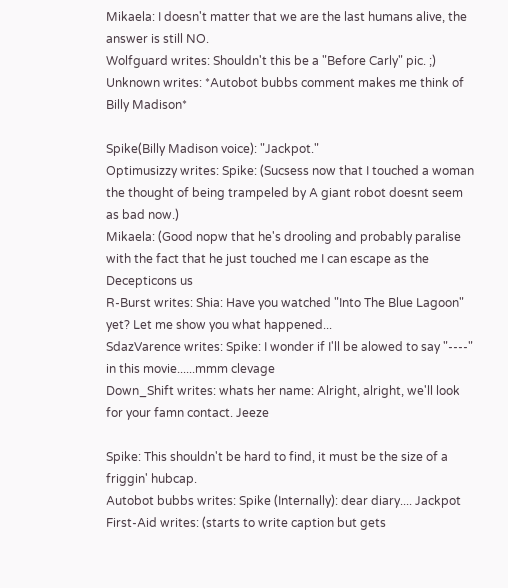Mikaela: I doesn't matter that we are the last humans alive, the answer is still NO.
Wolfguard writes: Shouldn't this be a "Before Carly" pic. ;)
Unknown writes: *Autobot bubbs comment makes me think of Billy Madison*

Spike(Billy Madison voice): "Jackpot."
Optimusizzy writes: Spike: (Sucsess now that I touched a woman the thought of being trampeled by A giant robot doesnt seem as bad now.)
Mikaela: (Good nopw that he's drooling and probably paralise with the fact that he just touched me I can escape as the Decepticons us
R-Burst writes: Shia: Have you watched "Into The Blue Lagoon" yet? Let me show you what happened...
SdazVarence writes: Spike: I wonder if I'll be alowed to say "----" in this movie......mmm clevage
Down_Shift writes: whats her name: Alright, alright, we'll look for your famn contact. Jeeze

Spike: This shouldn't be hard to find, it must be the size of a friggin' hubcap.
Autobot bubbs writes: Spike (Internally): dear diary.... Jackpot
First-Aid writes: (starts to write caption but gets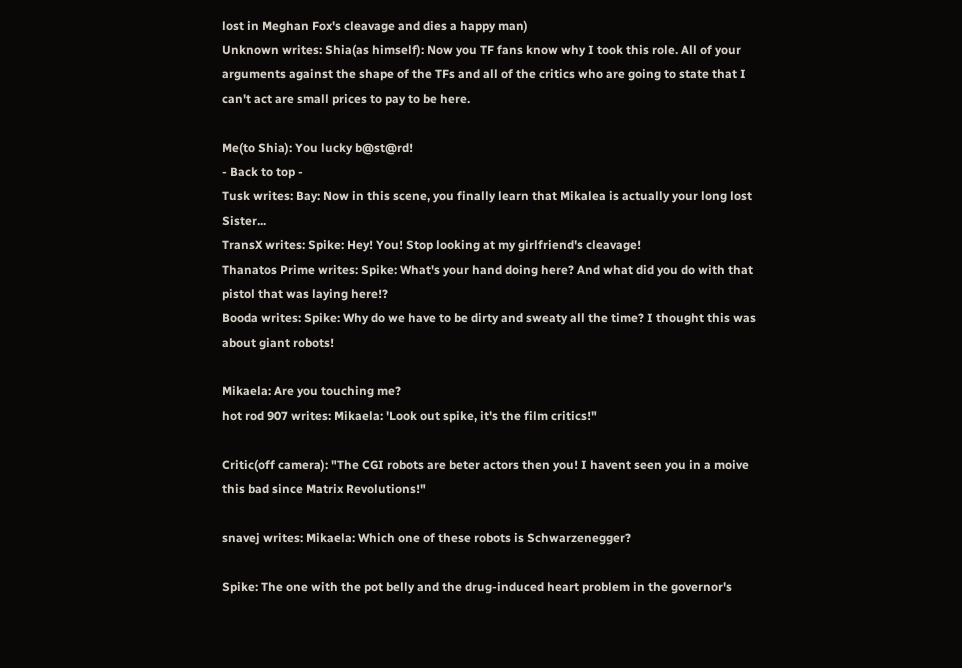lost in Meghan Fox's cleavage and dies a happy man)
Unknown writes: Shia(as himself): Now you TF fans know why I took this role. All of your arguments against the shape of the TFs and all of the critics who are going to state that I can't act are small prices to pay to be here.

Me(to Shia): You lucky b@st@rd!
- Back to top -
Tusk writes: Bay: Now in this scene, you finally learn that Mikalea is actually your long lost Sister...
TransX writes: Spike: Hey! You! Stop looking at my girlfriend's cleavage!
Thanatos Prime writes: Spike: What's your hand doing here? And what did you do with that pistol that was laying here!?
Booda writes: Spike: Why do we have to be dirty and sweaty all the time? I thought this was about giant robots!

Mikaela: Are you touching me?
hot rod 907 writes: Mikaela: 'Look out spike, it's the film critics!"

Critic(off camera): "The CGI robots are beter actors then you! I havent seen you in a moive this bad since Matrix Revolutions!"

snavej writes: Mikaela: Which one of these robots is Schwarzenegger?

Spike: The one with the pot belly and the drug-induced heart problem in the governor's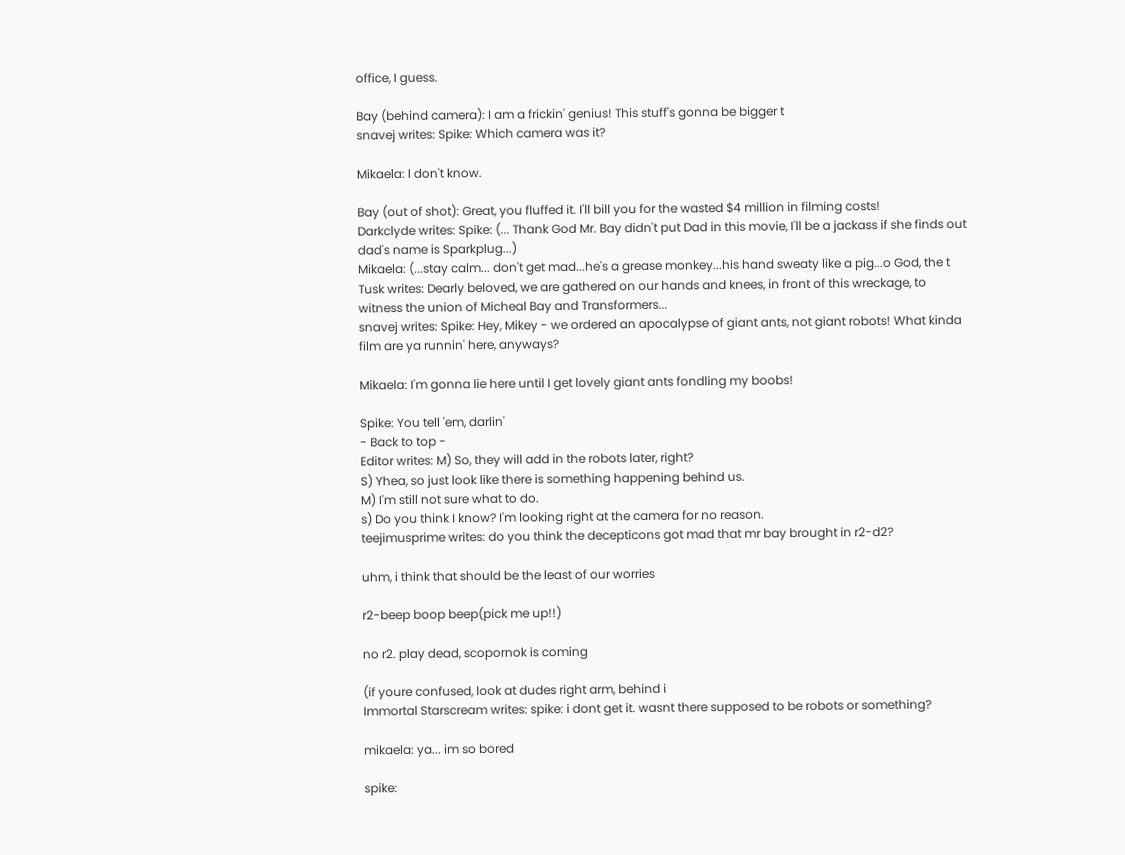office, I guess.

Bay (behind camera): I am a frickin' genius! This stuff's gonna be bigger t
snavej writes: Spike: Which camera was it?

Mikaela: I don't know.

Bay (out of shot): Great, you fluffed it. I'll bill you for the wasted $4 million in filming costs!
Darkclyde writes: Spike: (... Thank God Mr. Bay didn't put Dad in this movie, I'll be a jackass if she finds out dad's name is Sparkplug...)
Mikaela: (...stay calm... don't get mad...he's a grease monkey...his hand sweaty like a pig...o God, the t
Tusk writes: Dearly beloved, we are gathered on our hands and knees, in front of this wreckage, to witness the union of Micheal Bay and Transformers...
snavej writes: Spike: Hey, Mikey - we ordered an apocalypse of giant ants, not giant robots! What kinda film are ya runnin' here, anyways?

Mikaela: I'm gonna lie here until I get lovely giant ants fondling my boobs!

Spike: You tell 'em, darlin'
- Back to top -
Editor writes: M) So, they will add in the robots later, right?
S) Yhea, so just look like there is something happening behind us.
M) I'm still not sure what to do.
s) Do you think I know? I'm looking right at the camera for no reason.
teejimusprime writes: do you think the decepticons got mad that mr bay brought in r2-d2?

uhm, i think that should be the least of our worries

r2-beep boop beep(pick me up!!)

no r2. play dead, scopornok is coming

(if youre confused, look at dudes right arm, behind i
Immortal Starscream writes: spike: i dont get it. wasnt there supposed to be robots or something?

mikaela: ya... im so bored

spike: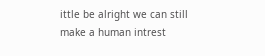ittle be alright we can still make a human intrest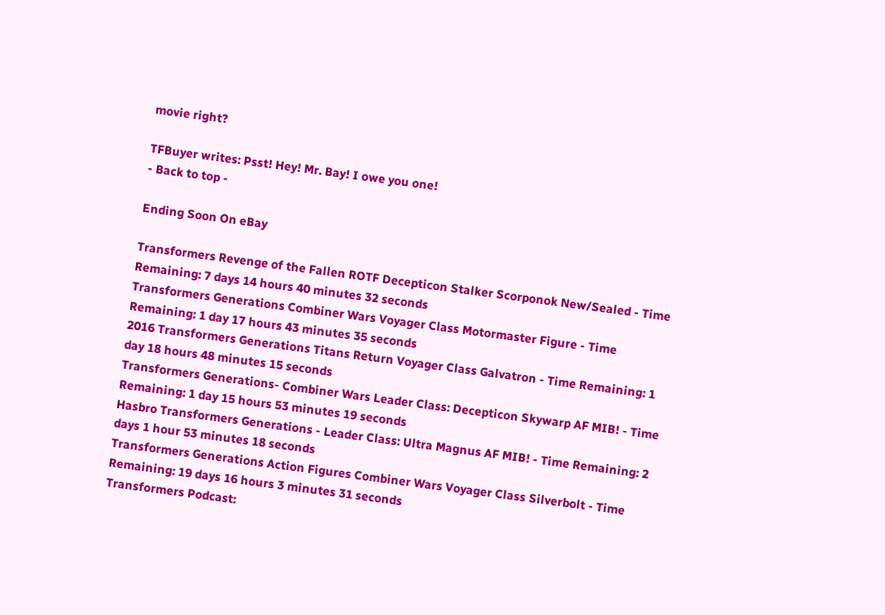movie right?

TFBuyer writes: Psst! Hey! Mr. Bay! I owe you one!
- Back to top -

Ending Soon On eBay

Transformers Revenge of the Fallen ROTF Decepticon Stalker Scorponok New/Sealed - Time Remaining: 7 days 14 hours 40 minutes 32 seconds
Transformers Generations Combiner Wars Voyager Class Motormaster Figure - Time Remaining: 1 day 17 hours 43 minutes 35 seconds
2016 Transformers Generations Titans Return Voyager Class Galvatron - Time Remaining: 1 day 18 hours 48 minutes 15 seconds
Transformers Generations- Combiner Wars Leader Class: Decepticon Skywarp AF MIB! - Time Remaining: 1 day 15 hours 53 minutes 19 seconds
Hasbro Transformers Generations - Leader Class: Ultra Magnus AF MIB! - Time Remaining: 2 days 1 hour 53 minutes 18 seconds
Transformers Generations Action Figures Combiner Wars Voyager Class Silverbolt - Time Remaining: 19 days 16 hours 3 minutes 31 seconds
Transformers Podcast: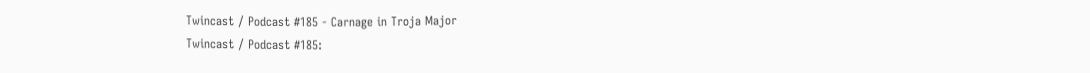Twincast / Podcast #185 - Carnage in Troja Major
Twincast / Podcast #185: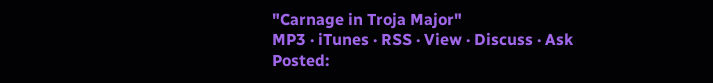"Carnage in Troja Major"
MP3 · iTunes · RSS · View · Discuss · Ask
Posted: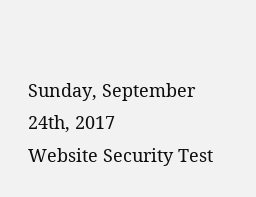Sunday, September 24th, 2017
Website Security Test